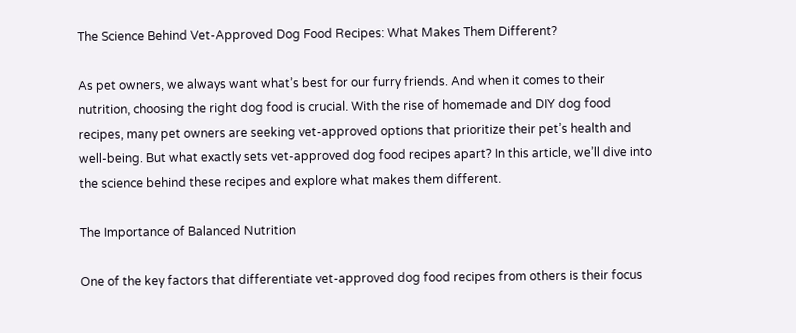The Science Behind Vet-Approved Dog Food Recipes: What Makes Them Different?

As pet owners, we always want what’s best for our furry friends. And when it comes to their nutrition, choosing the right dog food is crucial. With the rise of homemade and DIY dog food recipes, many pet owners are seeking vet-approved options that prioritize their pet’s health and well-being. But what exactly sets vet-approved dog food recipes apart? In this article, we’ll dive into the science behind these recipes and explore what makes them different.

The Importance of Balanced Nutrition

One of the key factors that differentiate vet-approved dog food recipes from others is their focus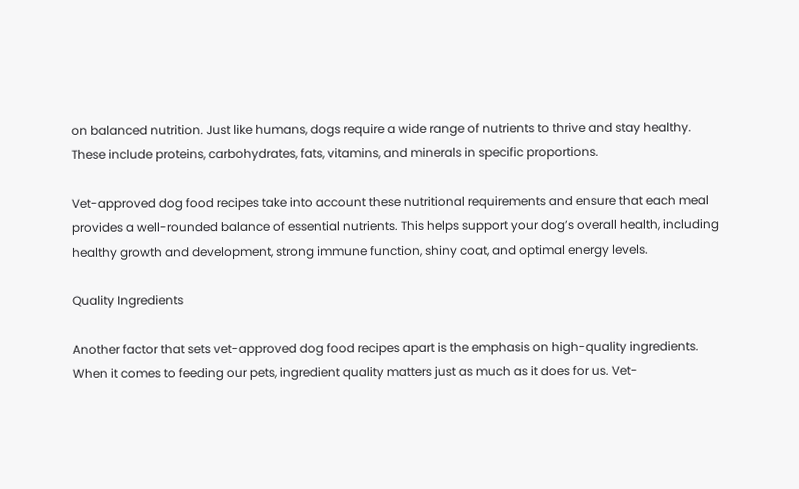on balanced nutrition. Just like humans, dogs require a wide range of nutrients to thrive and stay healthy. These include proteins, carbohydrates, fats, vitamins, and minerals in specific proportions.

Vet-approved dog food recipes take into account these nutritional requirements and ensure that each meal provides a well-rounded balance of essential nutrients. This helps support your dog’s overall health, including healthy growth and development, strong immune function, shiny coat, and optimal energy levels.

Quality Ingredients

Another factor that sets vet-approved dog food recipes apart is the emphasis on high-quality ingredients. When it comes to feeding our pets, ingredient quality matters just as much as it does for us. Vet-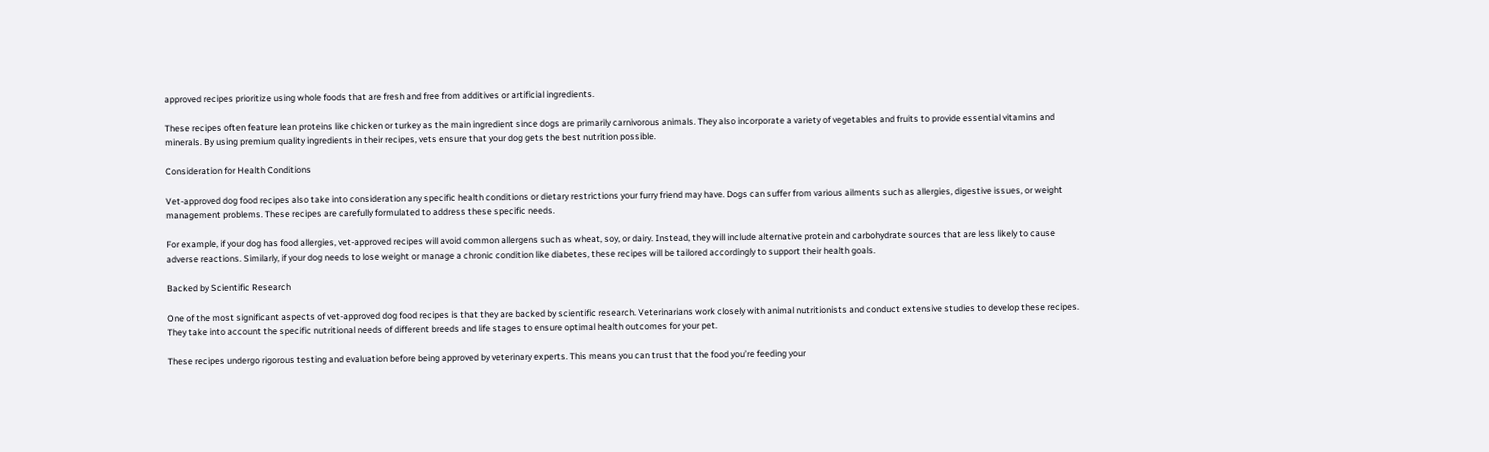approved recipes prioritize using whole foods that are fresh and free from additives or artificial ingredients.

These recipes often feature lean proteins like chicken or turkey as the main ingredient since dogs are primarily carnivorous animals. They also incorporate a variety of vegetables and fruits to provide essential vitamins and minerals. By using premium quality ingredients in their recipes, vets ensure that your dog gets the best nutrition possible.

Consideration for Health Conditions

Vet-approved dog food recipes also take into consideration any specific health conditions or dietary restrictions your furry friend may have. Dogs can suffer from various ailments such as allergies, digestive issues, or weight management problems. These recipes are carefully formulated to address these specific needs.

For example, if your dog has food allergies, vet-approved recipes will avoid common allergens such as wheat, soy, or dairy. Instead, they will include alternative protein and carbohydrate sources that are less likely to cause adverse reactions. Similarly, if your dog needs to lose weight or manage a chronic condition like diabetes, these recipes will be tailored accordingly to support their health goals.

Backed by Scientific Research

One of the most significant aspects of vet-approved dog food recipes is that they are backed by scientific research. Veterinarians work closely with animal nutritionists and conduct extensive studies to develop these recipes. They take into account the specific nutritional needs of different breeds and life stages to ensure optimal health outcomes for your pet.

These recipes undergo rigorous testing and evaluation before being approved by veterinary experts. This means you can trust that the food you’re feeding your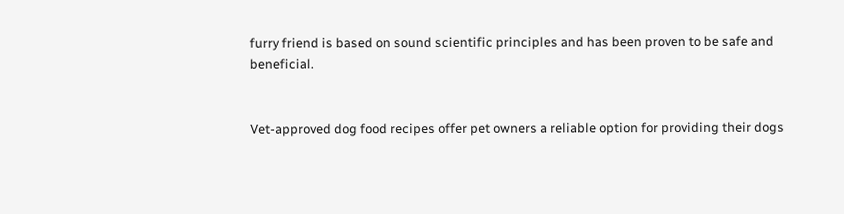furry friend is based on sound scientific principles and has been proven to be safe and beneficial.


Vet-approved dog food recipes offer pet owners a reliable option for providing their dogs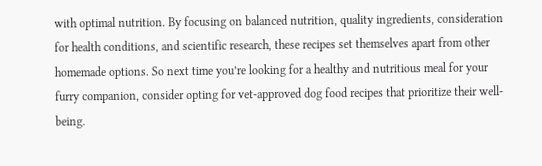with optimal nutrition. By focusing on balanced nutrition, quality ingredients, consideration for health conditions, and scientific research, these recipes set themselves apart from other homemade options. So next time you’re looking for a healthy and nutritious meal for your furry companion, consider opting for vet-approved dog food recipes that prioritize their well-being.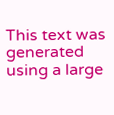This text was generated using a large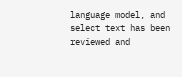language model, and select text has been reviewed and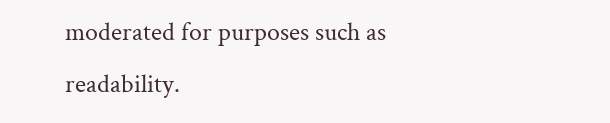moderated for purposes such as readability.